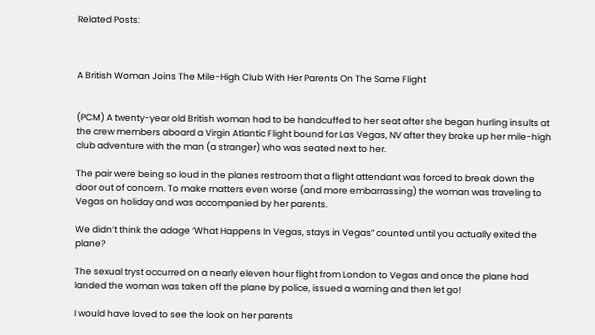Related Posts:



A British Woman Joins The Mile-High Club With Her Parents On The Same Flight


(PCM) A twenty-year old British woman had to be handcuffed to her seat after she began hurling insults at the crew members aboard a Virgin Atlantic Flight bound for Las Vegas, NV after they broke up her mile-high club adventure with the man (a stranger) who was seated next to her.

The pair were being so loud in the planes restroom that a flight attendant was forced to break down the door out of concern. To make matters even worse (and more embarrassing) the woman was traveling to Vegas on holiday and was accompanied by her parents.

We didn’t think the adage ‘What Happens In Vegas, stays in Vegas” counted until you actually exited the plane?

The sexual tryst occurred on a nearly eleven hour flight from London to Vegas and once the plane had landed the woman was taken off the plane by police, issued a warning and then let go!

I would have loved to see the look on her parents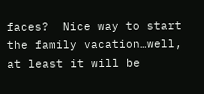faces?  Nice way to start the family vacation…well, at least it will be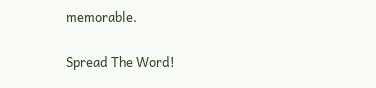memorable.

Spread The Word!